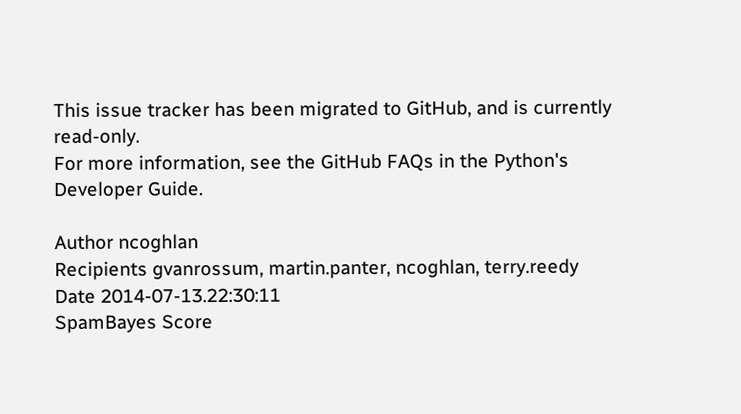This issue tracker has been migrated to GitHub, and is currently read-only.
For more information, see the GitHub FAQs in the Python's Developer Guide.

Author ncoghlan
Recipients gvanrossum, martin.panter, ncoghlan, terry.reedy
Date 2014-07-13.22:30:11
SpamBayes Score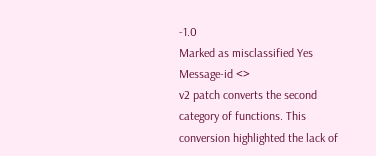-1.0
Marked as misclassified Yes
Message-id <>
v2 patch converts the second category of functions. This conversion highlighted the lack of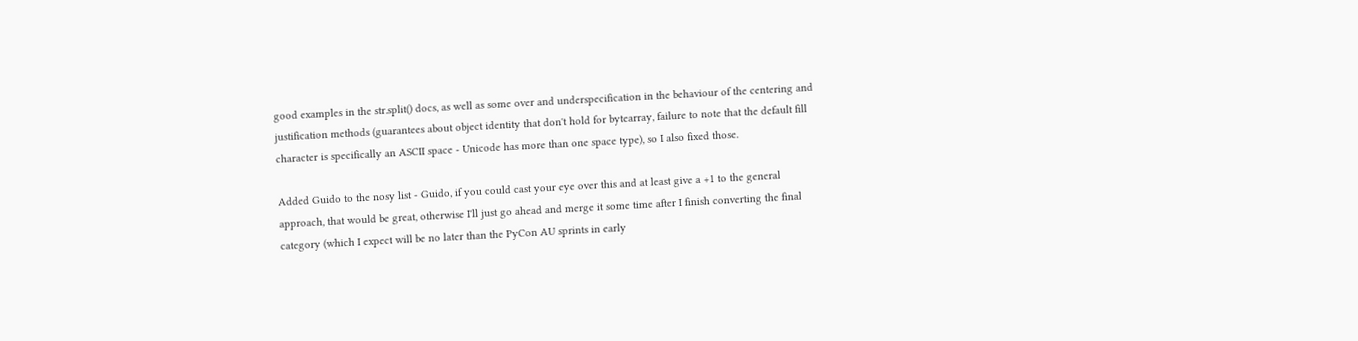good examples in the str.split() docs, as well as some over and underspecification in the behaviour of the centering and justification methods (guarantees about object identity that don't hold for bytearray, failure to note that the default fill character is specifically an ASCII space - Unicode has more than one space type), so I also fixed those.

Added Guido to the nosy list - Guido, if you could cast your eye over this and at least give a +1 to the general approach, that would be great, otherwise I'll just go ahead and merge it some time after I finish converting the final category (which I expect will be no later than the PyCon AU sprints in early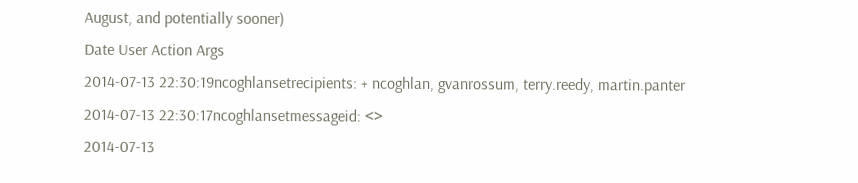August, and potentially sooner)
Date User Action Args
2014-07-13 22:30:19ncoghlansetrecipients: + ncoghlan, gvanrossum, terry.reedy, martin.panter
2014-07-13 22:30:17ncoghlansetmessageid: <>
2014-07-13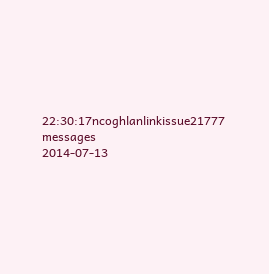22:30:17ncoghlanlinkissue21777 messages
2014-07-13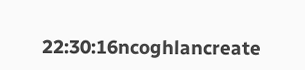22:30:16ncoghlancreate